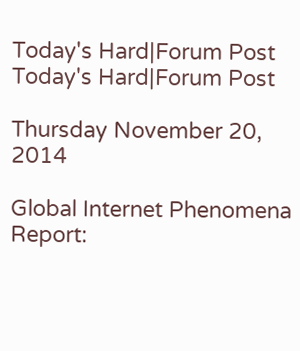Today's Hard|Forum Post
Today's Hard|Forum Post

Thursday November 20, 2014

Global Internet Phenomena Report: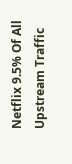Netflix 9.5% Of All Upstream Traffic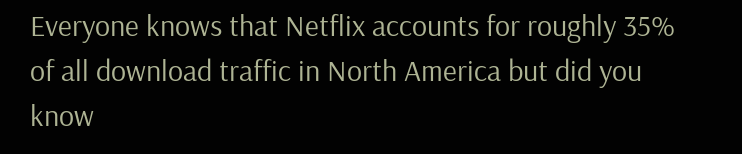Everyone knows that Netflix accounts for roughly 35% of all download traffic in North America but did you know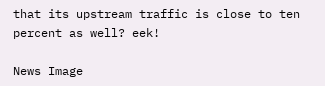that its upstream traffic is close to ten percent as well? eek!

News Image